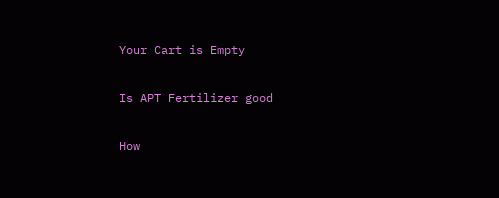Your Cart is Empty

Is APT Fertilizer good

How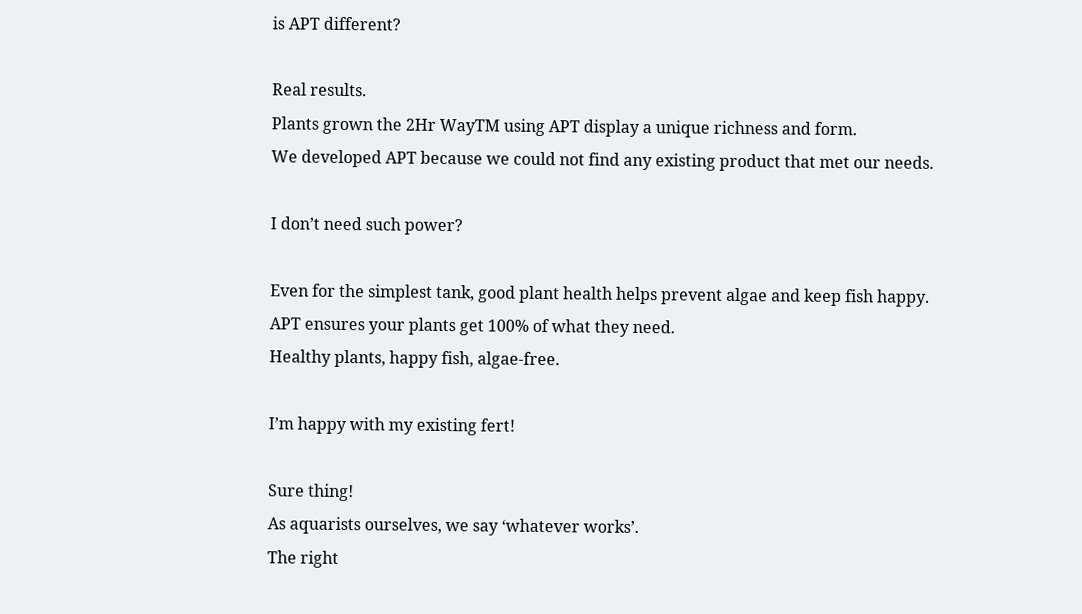is APT different?

Real results.
Plants grown the 2Hr WayTM using APT display a unique richness and form.
We developed APT because we could not find any existing product that met our needs.

I don’t need such power?

Even for the simplest tank, good plant health helps prevent algae and keep fish happy.
APT ensures your plants get 100% of what they need.
Healthy plants, happy fish, algae-free.

I’m happy with my existing fert!

Sure thing!
As aquarists ourselves, we say ‘whatever works’.
The right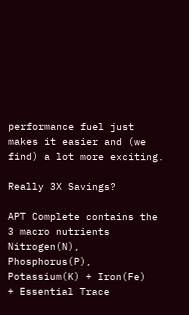performance fuel just makes it easier and (we find) a lot more exciting.

Really 3X Savings?

APT Complete contains the 3 macro nutrients Nitrogen(N), Phosphorus(P), Potassium(K) + Iron(Fe)
+ Essential Trace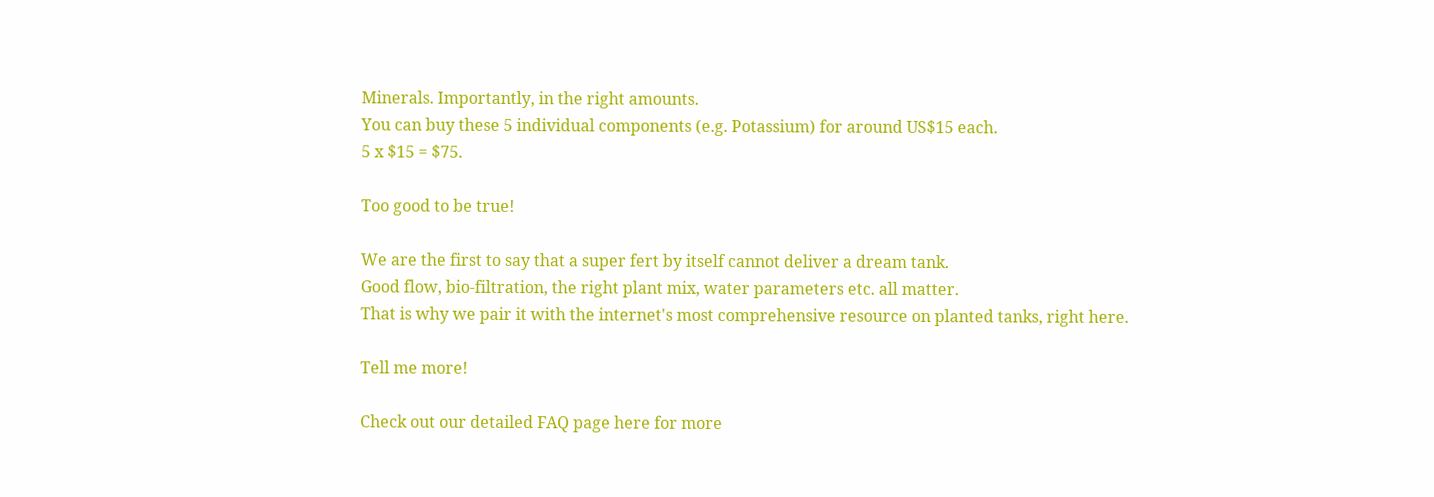Minerals. Importantly, in the right amounts.
You can buy these 5 individual components (e.g. Potassium) for around US$15 each.
5 x $15 = $75.

Too good to be true!

We are the first to say that a super fert by itself cannot deliver a dream tank.
Good flow, bio-filtration, the right plant mix, water parameters etc. all matter.
That is why we pair it with the internet's most comprehensive resource on planted tanks, right here.

Tell me more!

Check out our detailed FAQ page here for more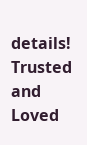details!
Trusted and Loved